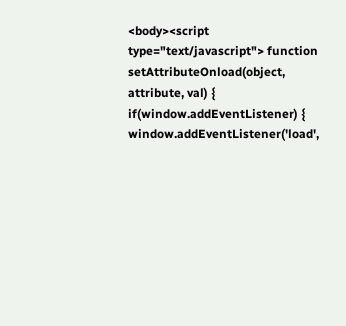<body><script type="text/javascript"> function setAttributeOnload(object, attribute, val) { if(window.addEventListener) { window.addEventListener('load',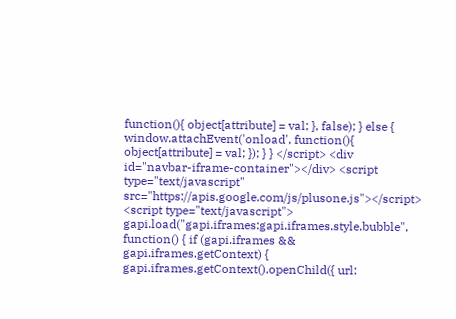function(){ object[attribute] = val; }, false); } else { window.attachEvent('onload', function(){ object[attribute] = val; }); } } </script> <div id="navbar-iframe-container"></div> <script type="text/javascript" src="https://apis.google.com/js/plusone.js"></script> <script type="text/javascript"> gapi.load("gapi.iframes:gapi.iframes.style.bubble", function() { if (gapi.iframes && gapi.iframes.getContext) { gapi.iframes.getContext().openChild({ url: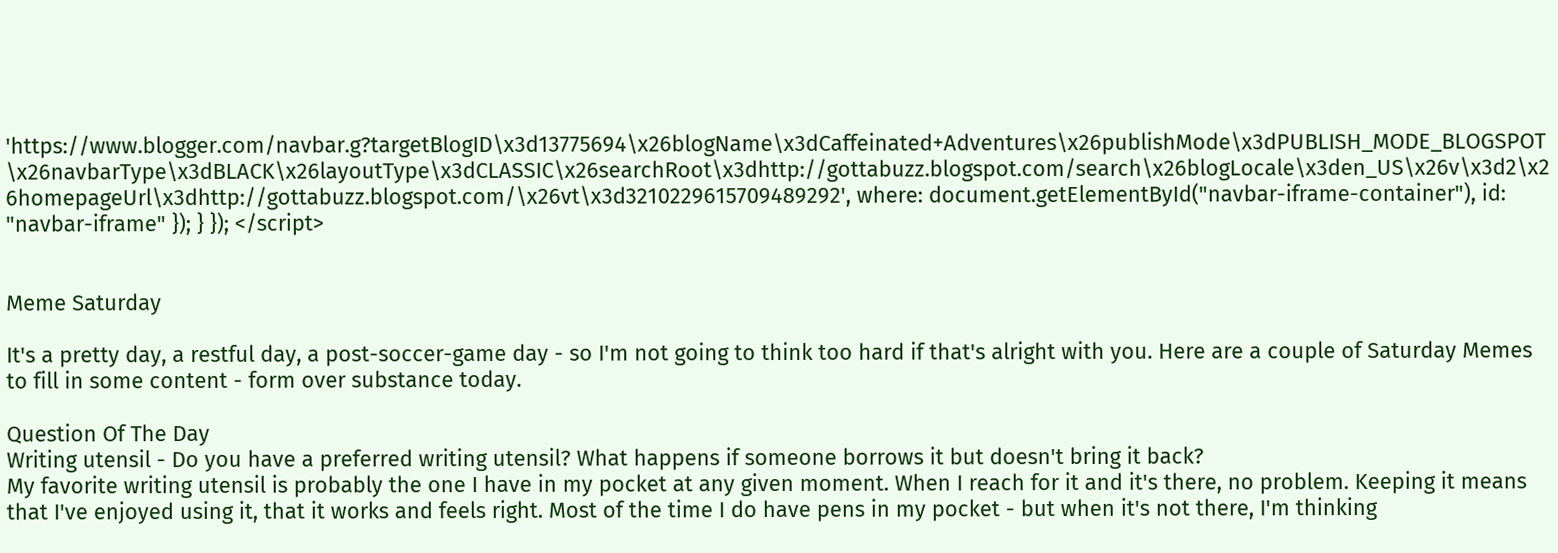'https://www.blogger.com/navbar.g?targetBlogID\x3d13775694\x26blogName\x3dCaffeinated+Adventures\x26publishMode\x3dPUBLISH_MODE_BLOGSPOT\x26navbarType\x3dBLACK\x26layoutType\x3dCLASSIC\x26searchRoot\x3dhttp://gottabuzz.blogspot.com/search\x26blogLocale\x3den_US\x26v\x3d2\x26homepageUrl\x3dhttp://gottabuzz.blogspot.com/\x26vt\x3d3210229615709489292', where: document.getElementById("navbar-iframe-container"), id: "navbar-iframe" }); } }); </script>


Meme Saturday

It's a pretty day, a restful day, a post-soccer-game day - so I'm not going to think too hard if that's alright with you. Here are a couple of Saturday Memes to fill in some content - form over substance today.

Question Of The Day
Writing utensil - Do you have a preferred writing utensil? What happens if someone borrows it but doesn't bring it back?
My favorite writing utensil is probably the one I have in my pocket at any given moment. When I reach for it and it's there, no problem. Keeping it means that I've enjoyed using it, that it works and feels right. Most of the time I do have pens in my pocket - but when it's not there, I'm thinking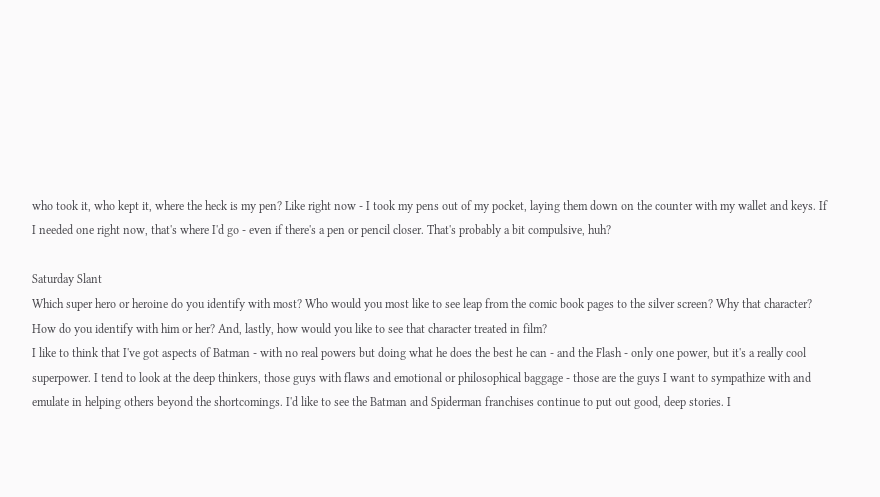who took it, who kept it, where the heck is my pen? Like right now - I took my pens out of my pocket, laying them down on the counter with my wallet and keys. If I needed one right now, that's where I'd go - even if there's a pen or pencil closer. That's probably a bit compulsive, huh?

Saturday Slant
Which super hero or heroine do you identify with most? Who would you most like to see leap from the comic book pages to the silver screen? Why that character? How do you identify with him or her? And, lastly, how would you like to see that character treated in film?
I like to think that I've got aspects of Batman - with no real powers but doing what he does the best he can - and the Flash - only one power, but it's a really cool superpower. I tend to look at the deep thinkers, those guys with flaws and emotional or philosophical baggage - those are the guys I want to sympathize with and emulate in helping others beyond the shortcomings. I'd like to see the Batman and Spiderman franchises continue to put out good, deep stories. I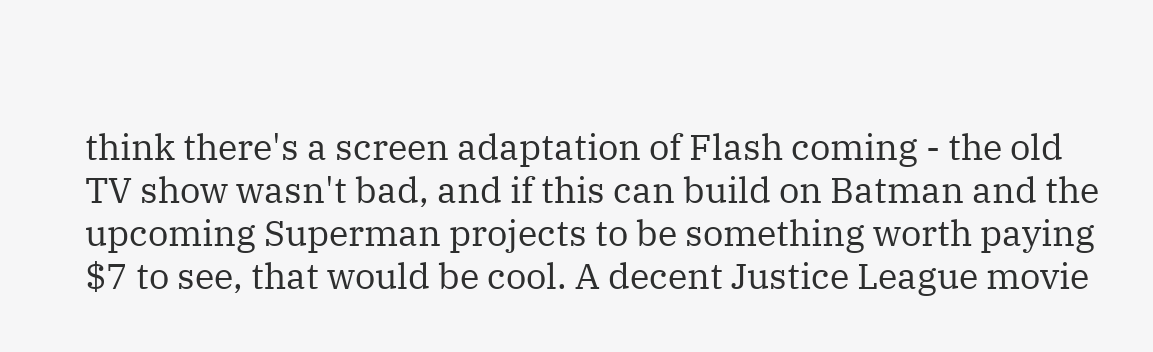think there's a screen adaptation of Flash coming - the old TV show wasn't bad, and if this can build on Batman and the upcoming Superman projects to be something worth paying $7 to see, that would be cool. A decent Justice League movie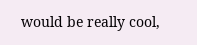would be really cool,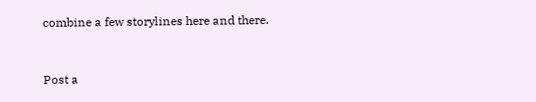combine a few storylines here and there.


Post a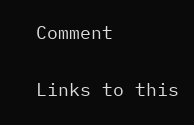Comment

Links to this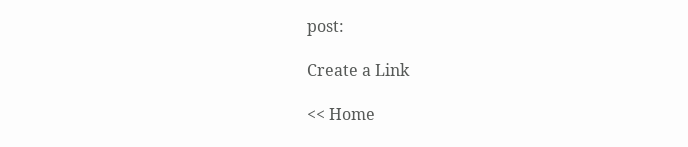post:

Create a Link

<< Home